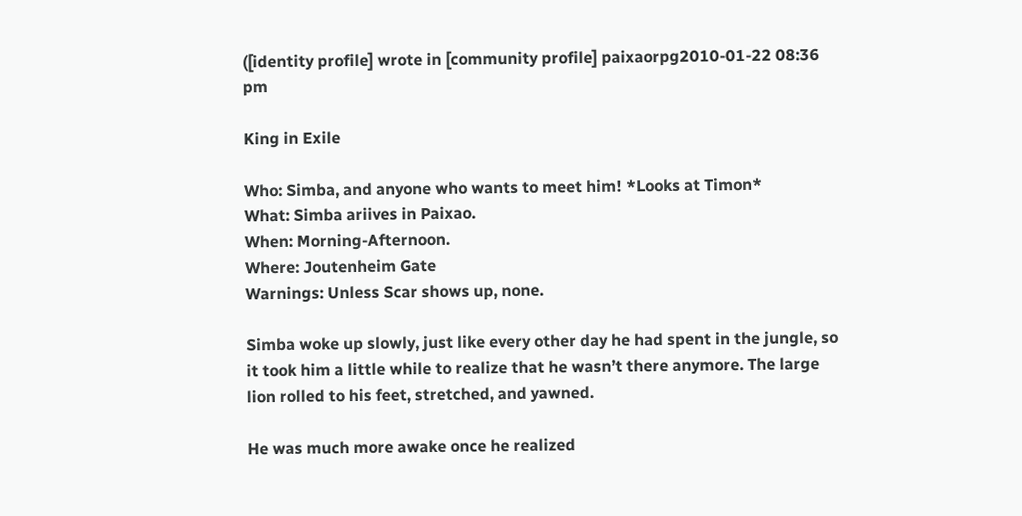([identity profile] wrote in [community profile] paixaorpg2010-01-22 08:36 pm

King in Exile

Who: Simba, and anyone who wants to meet him! *Looks at Timon*
What: Simba ariives in Paixao.
When: Morning-Afternoon.
Where: Joutenheim Gate
Warnings: Unless Scar shows up, none.

Simba woke up slowly, just like every other day he had spent in the jungle, so it took him a little while to realize that he wasn’t there anymore. The large lion rolled to his feet, stretched, and yawned.

He was much more awake once he realized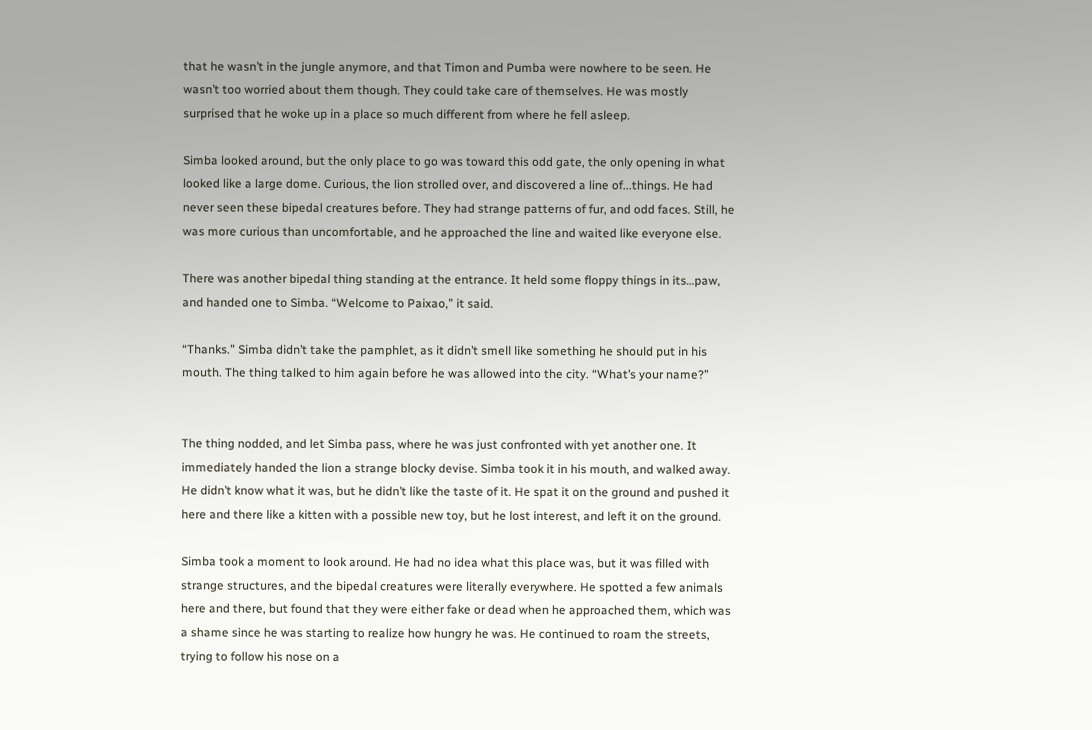that he wasn’t in the jungle anymore, and that Timon and Pumba were nowhere to be seen. He wasn’t too worried about them though. They could take care of themselves. He was mostly surprised that he woke up in a place so much different from where he fell asleep.

Simba looked around, but the only place to go was toward this odd gate, the only opening in what looked like a large dome. Curious, the lion strolled over, and discovered a line of...things. He had never seen these bipedal creatures before. They had strange patterns of fur, and odd faces. Still, he was more curious than uncomfortable, and he approached the line and waited like everyone else.

There was another bipedal thing standing at the entrance. It held some floppy things in its…paw, and handed one to Simba. “Welcome to Paixao,” it said.

“Thanks.” Simba didn’t take the pamphlet, as it didn’t smell like something he should put in his mouth. The thing talked to him again before he was allowed into the city. “What’s your name?”


The thing nodded, and let Simba pass, where he was just confronted with yet another one. It immediately handed the lion a strange blocky devise. Simba took it in his mouth, and walked away. He didn’t know what it was, but he didn’t like the taste of it. He spat it on the ground and pushed it here and there like a kitten with a possible new toy, but he lost interest, and left it on the ground.

Simba took a moment to look around. He had no idea what this place was, but it was filled with strange structures, and the bipedal creatures were literally everywhere. He spotted a few animals here and there, but found that they were either fake or dead when he approached them, which was a shame since he was starting to realize how hungry he was. He continued to roam the streets, trying to follow his nose on a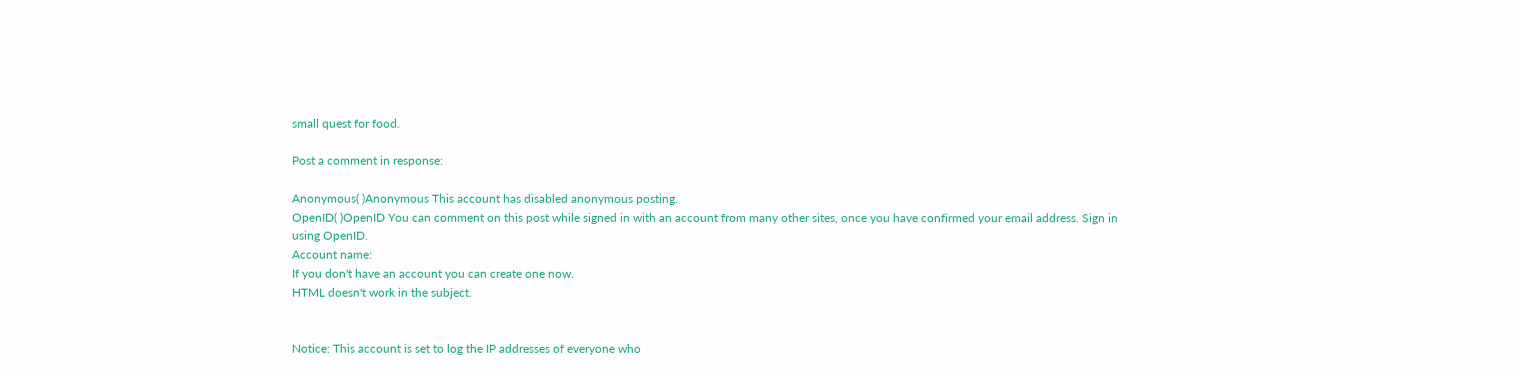small quest for food.

Post a comment in response:

Anonymous( )Anonymous This account has disabled anonymous posting.
OpenID( )OpenID You can comment on this post while signed in with an account from many other sites, once you have confirmed your email address. Sign in using OpenID.
Account name:
If you don't have an account you can create one now.
HTML doesn't work in the subject.


Notice: This account is set to log the IP addresses of everyone who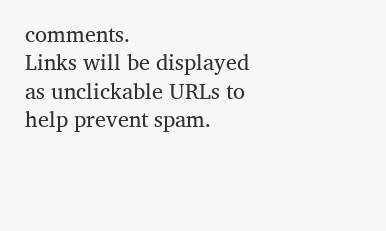comments.
Links will be displayed as unclickable URLs to help prevent spam.